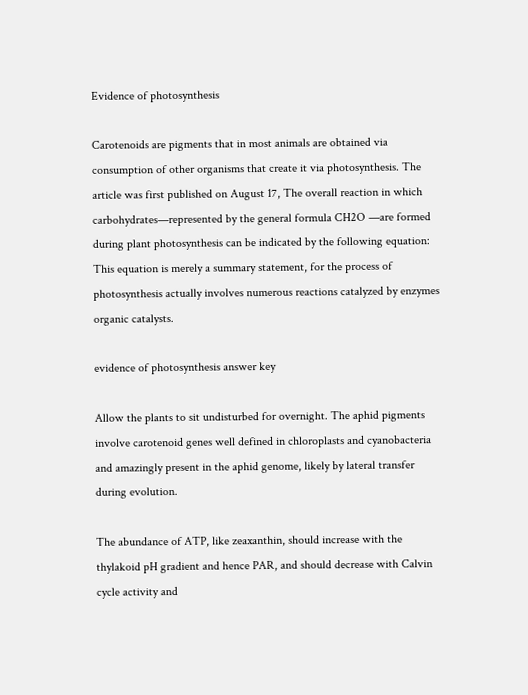Evidence of photosynthesis

Carotenoids are pigments that in most animals are obtained via consumption of other organisms that create it via photosynthesis. The article was first published on August 17, The overall reaction in which carbohydrates—represented by the general formula CH2O —are formed during plant photosynthesis can be indicated by the following equation: This equation is merely a summary statement, for the process of photosynthesis actually involves numerous reactions catalyzed by enzymes organic catalysts.

evidence of photosynthesis answer key

Allow the plants to sit undisturbed for overnight. The aphid pigments involve carotenoid genes well defined in chloroplasts and cyanobacteria and amazingly present in the aphid genome, likely by lateral transfer during evolution.

The abundance of ATP, like zeaxanthin, should increase with the thylakoid pH gradient and hence PAR, and should decrease with Calvin cycle activity and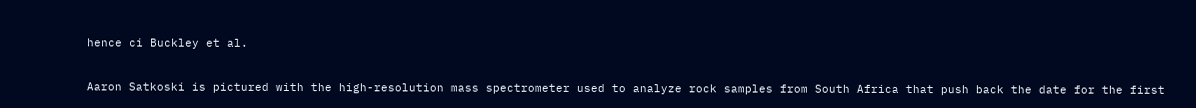hence ci Buckley et al.

Aaron Satkoski is pictured with the high-resolution mass spectrometer used to analyze rock samples from South Africa that push back the date for the first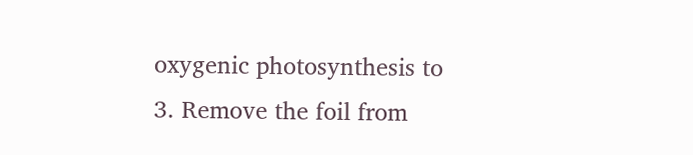oxygenic photosynthesis to 3. Remove the foil from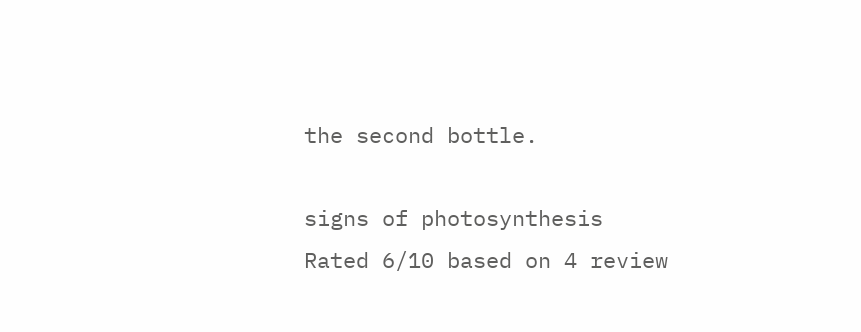the second bottle.

signs of photosynthesis
Rated 6/10 based on 4 review